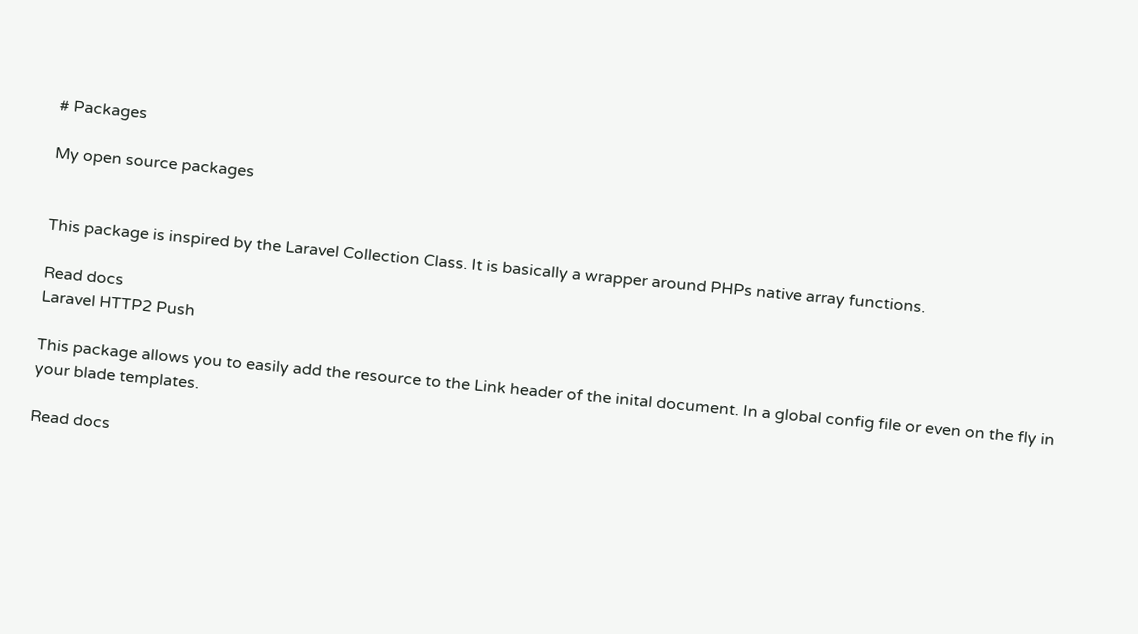# Packages

My open source packages


This package is inspired by the Laravel Collection Class. It is basically a wrapper around PHPs native array functions.

Read docs
Laravel HTTP2 Push

This package allows you to easily add the resource to the Link header of the inital document. In a global config file or even on the fly in your blade templates.

Read docs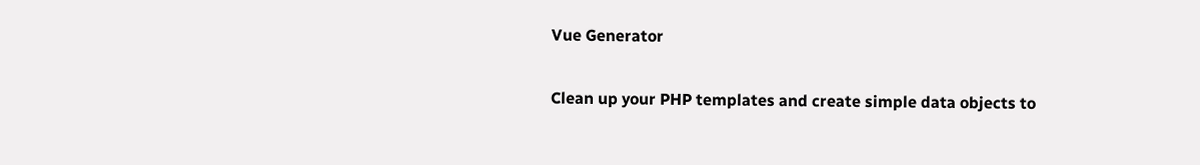Vue Generator

Clean up your PHP templates and create simple data objects to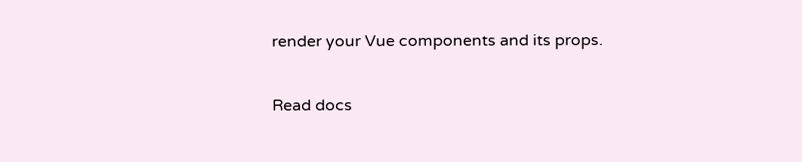render your Vue components and its props.

Read docs